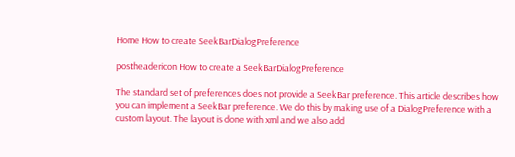Home How to create SeekBarDialogPreference

postheadericon How to create a SeekBarDialogPreference

The standard set of preferences does not provide a SeekBar preference. This article describes how you can implement a SeekBar preference. We do this by making use of a DialogPreference with a custom layout. The layout is done with xml and we also add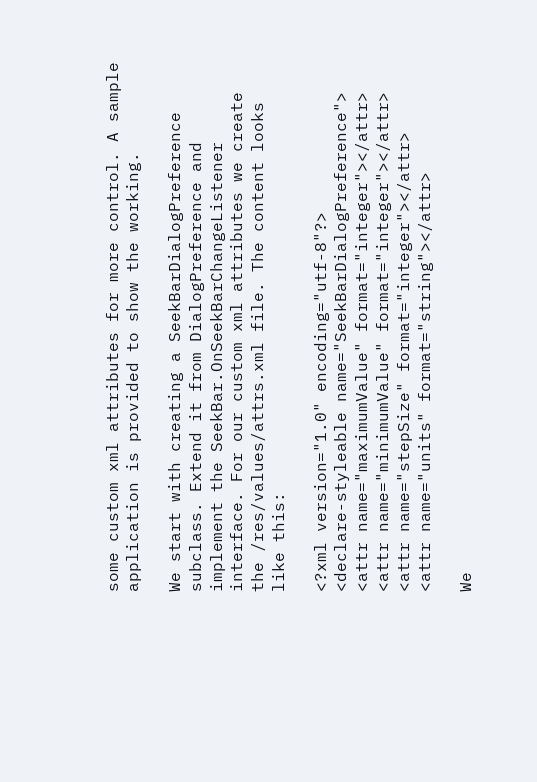some custom xml attributes for more control. A sample application is provided to show the working.

We start with creating a SeekBarDialogPreference subclass. Extend it from DialogPreference and implement the SeekBar.OnSeekBarChangeListener interface. For our custom xml attributes we create the /res/values/attrs.xml file. The content looks like this:

<?xml version="1.0" encoding="utf-8"?>
<declare-styleable name="SeekBarDialogPreference">
<attr name="maximumValue" format="integer"></attr>
<attr name="minimumValue" format="integer"></attr>
<attr name="stepSize" format="integer"></attr>
<attr name="units" format="string"></attr>

We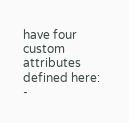have four custom attributes defined here:
-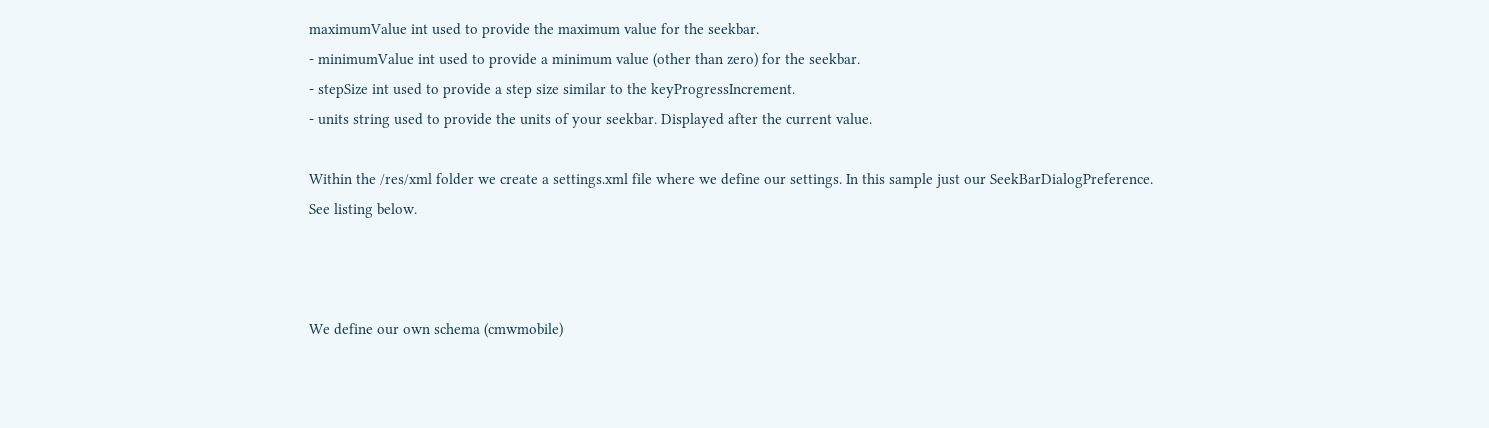maximumValue int used to provide the maximum value for the seekbar.
- minimumValue int used to provide a minimum value (other than zero) for the seekbar.
- stepSize int used to provide a step size similar to the keyProgressIncrement.
- units string used to provide the units of your seekbar. Displayed after the current value.

Within the /res/xml folder we create a settings.xml file where we define our settings. In this sample just our SeekBarDialogPreference. See listing below.



We define our own schema (cmwmobile)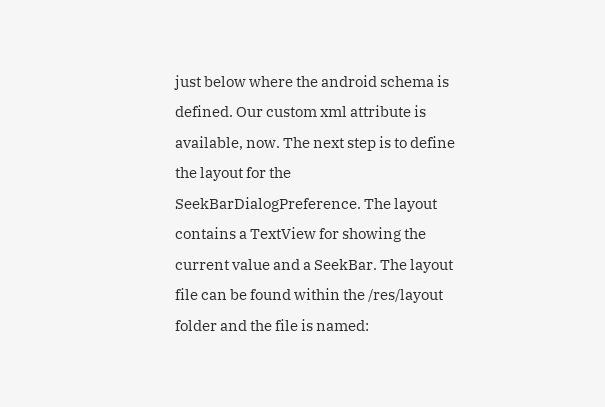just below where the android schema is defined. Our custom xml attribute is available, now. The next step is to define the layout for the SeekBarDialogPreference. The layout contains a TextView for showing the current value and a SeekBar. The layout file can be found within the /res/layout folder and the file is named: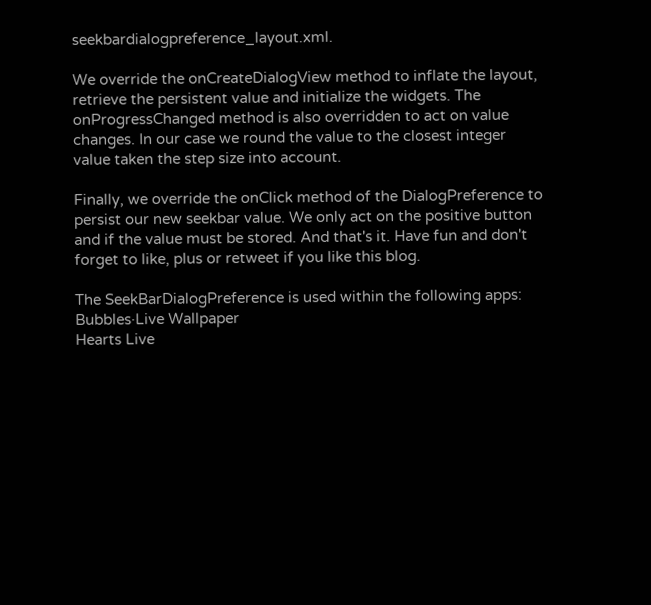seekbardialogpreference_layout.xml.

We override the onCreateDialogView method to inflate the layout, retrieve the persistent value and initialize the widgets. The onProgressChanged method is also overridden to act on value changes. In our case we round the value to the closest integer value taken the step size into account.

Finally, we override the onClick method of the DialogPreference to persist our new seekbar value. We only act on the positive button and if the value must be stored. And that's it. Have fun and don't forget to like, plus or retweet if you like this blog.

The SeekBarDialogPreference is used within the following apps:
Bubbles·Live Wallpaper
Hearts Live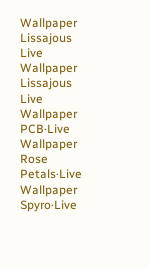Wallpaper
Lissajous Live Wallpaper
Lissajous Live Wallpaper
PCB·Live Wallpaper
Rose Petals·Live Wallpaper
Spyro·Live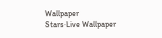Wallpaper
Stars·Live Wallpaper